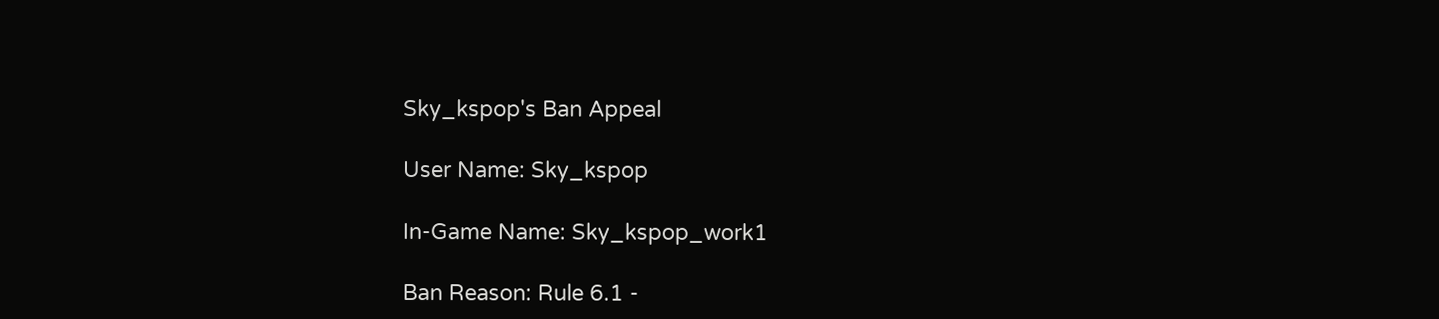Sky_kspop's Ban Appeal

User Name: Sky_kspop

In-Game Name: Sky_kspop_work1

Ban Reason: Rule 6.1 -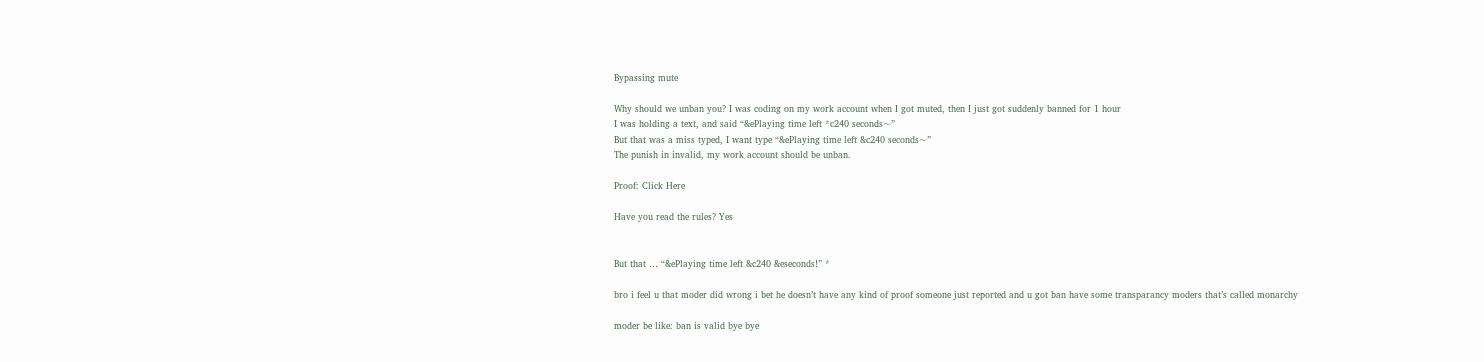Bypassing mute

Why should we unban you? I was coding on my work account when I got muted, then I just got suddenly banned for 1 hour
I was holding a text, and said “&ePlaying time left *c240 seconds~”
But that was a miss typed, I want type “&ePlaying time left &c240 seconds~”
The punish in invalid, my work account should be unban.

Proof: Click Here

Have you read the rules? Yes


But that … “&ePlaying time left &c240 &eseconds!” *

bro i feel u that moder did wrong i bet he doesn’t have any kind of proof someone just reported and u got ban have some transparancy moders that’s called monarchy

moder be like: ban is valid bye bye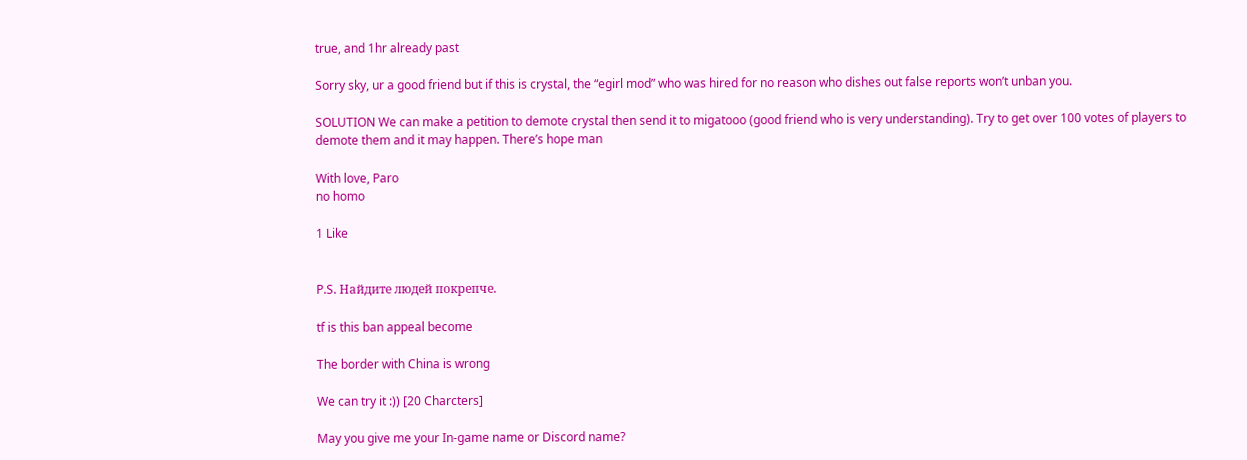true, and 1hr already past

Sorry sky, ur a good friend but if this is crystal, the “egirl mod” who was hired for no reason who dishes out false reports won’t unban you.

SOLUTION We can make a petition to demote crystal then send it to migatooo (good friend who is very understanding). Try to get over 100 votes of players to demote them and it may happen. There’s hope man

With love, Paro
no homo

1 Like


P.S. Найдите людей покрепче.

tf is this ban appeal become

The border with China is wrong

We can try it :)) [20 Charcters]

May you give me your In-game name or Discord name?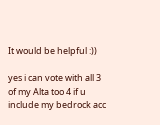It would be helpful :))

yes i can vote with all 3 of my Alta too 4 if u include my bedrock acc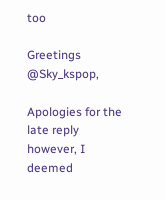too

Greetings @Sky_kspop,

Apologies for the late reply however, I deemed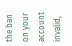the ban on your account invalid,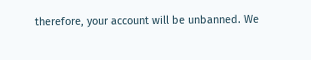therefore, your account will be unbanned. We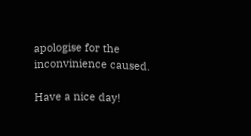apologise for the inconvinience caused.

Have a nice day!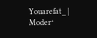Youarefat_ | Moder⁺